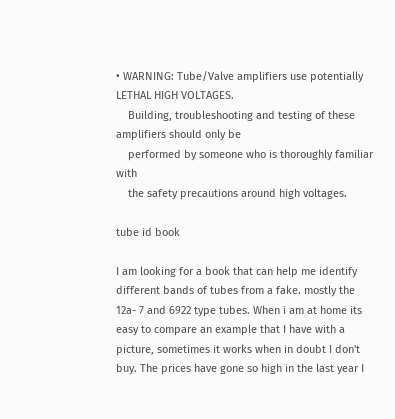• WARNING: Tube/Valve amplifiers use potentially LETHAL HIGH VOLTAGES.
    Building, troubleshooting and testing of these amplifiers should only be
    performed by someone who is thoroughly familiar with
    the safety precautions around high voltages.

tube id book

I am looking for a book that can help me identify different bands of tubes from a fake. mostly the 12a- 7 and 6922 type tubes. When i am at home its easy to compare an example that I have with a picture, sometimes it works when in doubt I don't buy. The prices have gone so high in the last year I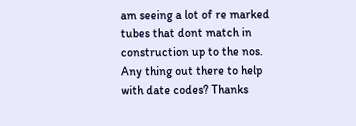am seeing a lot of re marked tubes that dont match in construction up to the nos. Any thing out there to help with date codes? Thanks